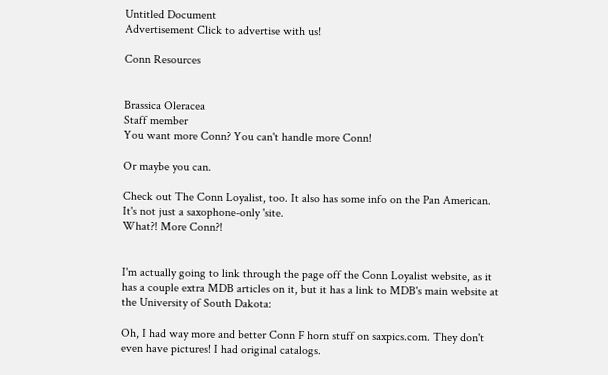Untitled Document
Advertisement Click to advertise with us!

Conn Resources


Brassica Oleracea
Staff member
You want more Conn? You can't handle more Conn!

Or maybe you can.

Check out The Conn Loyalist, too. It also has some info on the Pan American. It's not just a saxophone-only 'site.
What?! More Conn?!


I'm actually going to link through the page off the Conn Loyalist website, as it has a couple extra MDB articles on it, but it has a link to MDB's main website at the University of South Dakota:

Oh, I had way more and better Conn F horn stuff on saxpics.com. They don't even have pictures! I had original catalogs.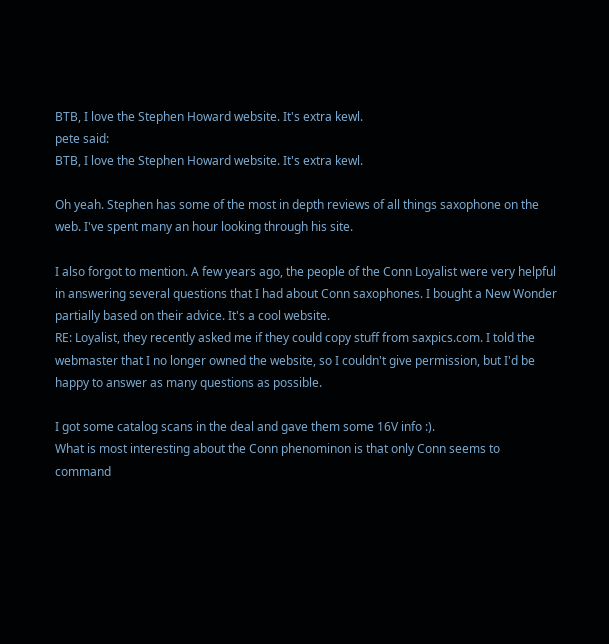BTB, I love the Stephen Howard website. It's extra kewl.
pete said:
BTB, I love the Stephen Howard website. It's extra kewl.

Oh yeah. Stephen has some of the most in depth reviews of all things saxophone on the web. I've spent many an hour looking through his site.

I also forgot to mention. A few years ago, the people of the Conn Loyalist were very helpful in answering several questions that I had about Conn saxophones. I bought a New Wonder partially based on their advice. It's a cool website.
RE: Loyalist, they recently asked me if they could copy stuff from saxpics.com. I told the webmaster that I no longer owned the website, so I couldn't give permission, but I'd be happy to answer as many questions as possible.

I got some catalog scans in the deal and gave them some 16V info :).
What is most interesting about the Conn phenominon is that only Conn seems to command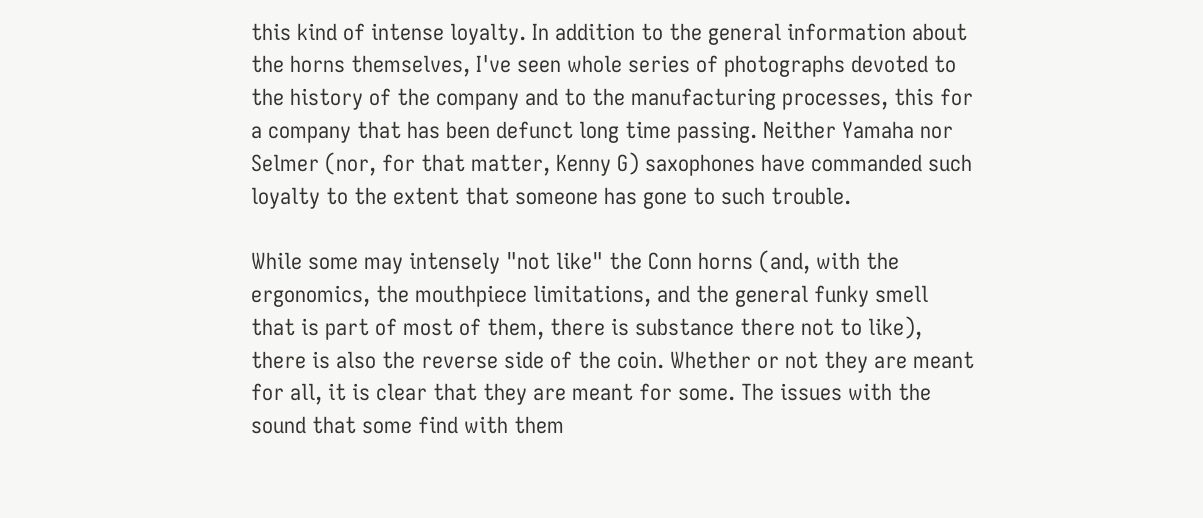this kind of intense loyalty. In addition to the general information about the horns themselves, I've seen whole series of photographs devoted to the history of the company and to the manufacturing processes, this for a company that has been defunct long time passing. Neither Yamaha nor Selmer (nor, for that matter, Kenny G) saxophones have commanded such loyalty to the extent that someone has gone to such trouble.

While some may intensely "not like" the Conn horns (and, with the ergonomics, the mouthpiece limitations, and the general funky smell that is part of most of them, there is substance there not to like), there is also the reverse side of the coin. Whether or not they are meant for all, it is clear that they are meant for some. The issues with the sound that some find with them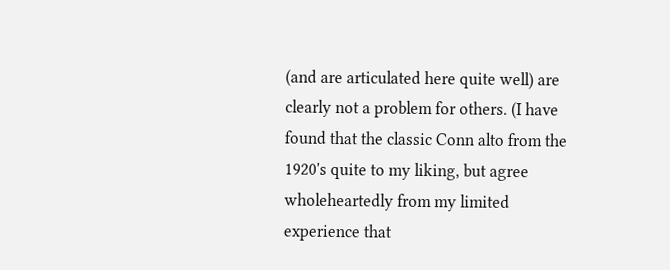(and are articulated here quite well) are clearly not a problem for others. (I have found that the classic Conn alto from the 1920's quite to my liking, but agree wholeheartedly from my limited experience that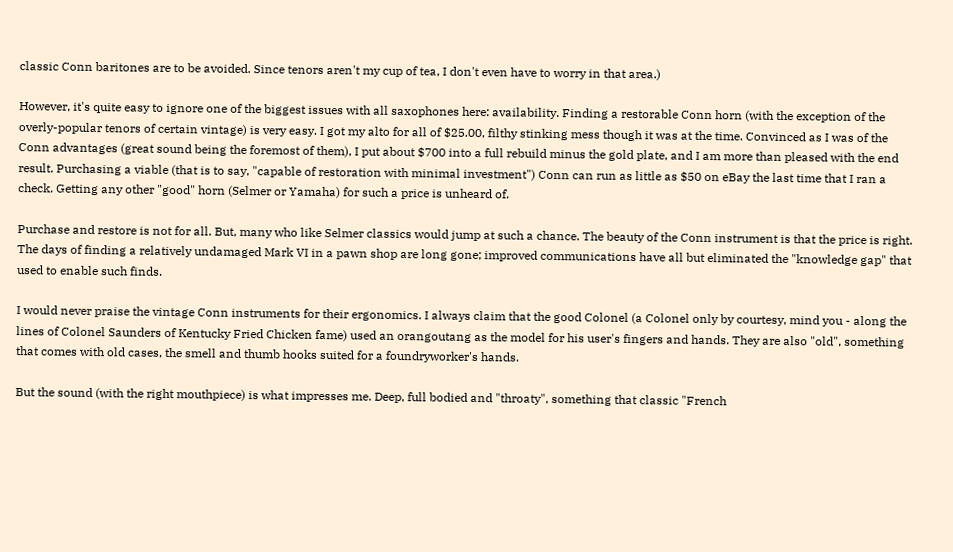classic Conn baritones are to be avoided. Since tenors aren't my cup of tea, I don't even have to worry in that area.)

However, it's quite easy to ignore one of the biggest issues with all saxophones here: availability. Finding a restorable Conn horn (with the exception of the overly-popular tenors of certain vintage) is very easy. I got my alto for all of $25.00, filthy stinking mess though it was at the time. Convinced as I was of the Conn advantages (great sound being the foremost of them), I put about $700 into a full rebuild minus the gold plate, and I am more than pleased with the end result. Purchasing a viable (that is to say, "capable of restoration with minimal investment") Conn can run as little as $50 on eBay the last time that I ran a check. Getting any other "good" horn (Selmer or Yamaha) for such a price is unheard of.

Purchase and restore is not for all. But, many who like Selmer classics would jump at such a chance. The beauty of the Conn instrument is that the price is right. The days of finding a relatively undamaged Mark VI in a pawn shop are long gone; improved communications have all but eliminated the "knowledge gap" that used to enable such finds.

I would never praise the vintage Conn instruments for their ergonomics. I always claim that the good Colonel (a Colonel only by courtesy, mind you - along the lines of Colonel Saunders of Kentucky Fried Chicken fame) used an orangoutang as the model for his user's fingers and hands. They are also "old", something that comes with old cases, the smell and thumb hooks suited for a foundryworker's hands.

But the sound (with the right mouthpiece) is what impresses me. Deep, full bodied and "throaty", something that classic "French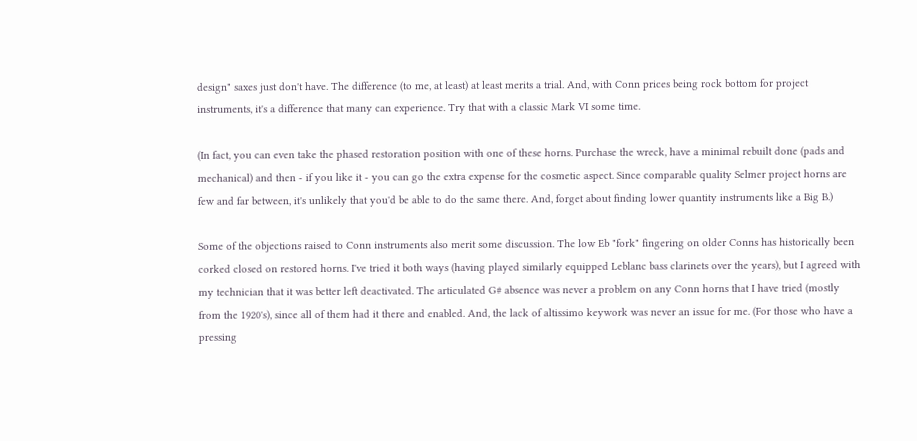design" saxes just don't have. The difference (to me, at least) at least merits a trial. And, with Conn prices being rock bottom for project instruments, it's a difference that many can experience. Try that with a classic Mark VI some time.

(In fact, you can even take the phased restoration position with one of these horns. Purchase the wreck, have a minimal rebuilt done (pads and mechanical) and then - if you like it - you can go the extra expense for the cosmetic aspect. Since comparable quality Selmer project horns are few and far between, it's unlikely that you'd be able to do the same there. And, forget about finding lower quantity instruments like a Big B.)

Some of the objections raised to Conn instruments also merit some discussion. The low Eb "fork" fingering on older Conns has historically been corked closed on restored horns. I've tried it both ways (having played similarly equipped Leblanc bass clarinets over the years), but I agreed with my technician that it was better left deactivated. The articulated G# absence was never a problem on any Conn horns that I have tried (mostly from the 1920's), since all of them had it there and enabled. And, the lack of altissimo keywork was never an issue for me. (For those who have a pressing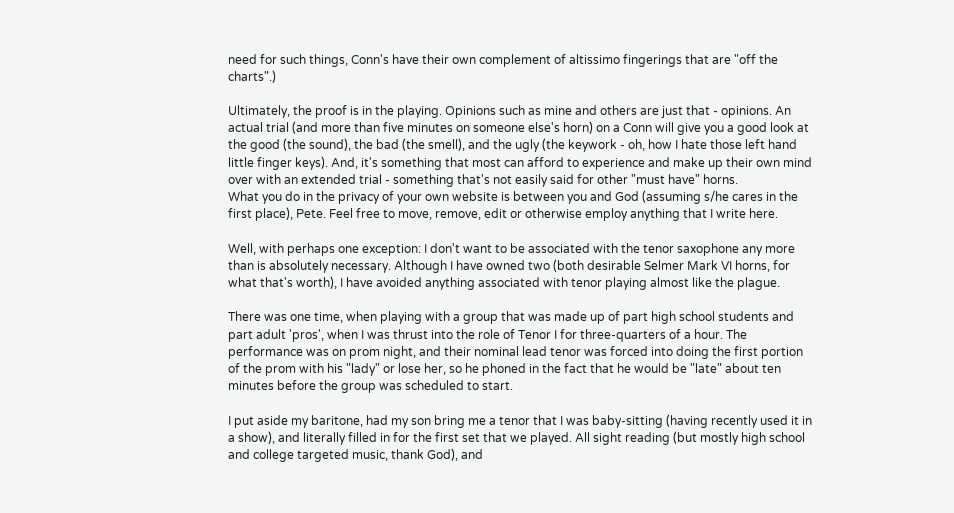need for such things, Conn's have their own complement of altissimo fingerings that are "off the charts".)

Ultimately, the proof is in the playing. Opinions such as mine and others are just that - opinions. An actual trial (and more than five minutes on someone else's horn) on a Conn will give you a good look at the good (the sound), the bad (the smell), and the ugly (the keywork - oh, how I hate those left hand little finger keys). And, it's something that most can afford to experience and make up their own mind over with an extended trial - something that's not easily said for other "must have" horns.
What you do in the privacy of your own website is between you and God (assuming s/he cares in the first place), Pete. Feel free to move, remove, edit or otherwise employ anything that I write here.

Well, with perhaps one exception: I don't want to be associated with the tenor saxophone any more than is absolutely necessary. Although I have owned two (both desirable Selmer Mark VI horns, for what that's worth), I have avoided anything associated with tenor playing almost like the plague.

There was one time, when playing with a group that was made up of part high school students and part adult 'pros', when I was thrust into the role of Tenor I for three-quarters of a hour. The performance was on prom night, and their nominal lead tenor was forced into doing the first portion of the prom with his "lady" or lose her, so he phoned in the fact that he would be "late" about ten minutes before the group was scheduled to start.

I put aside my baritone, had my son bring me a tenor that I was baby-sitting (having recently used it in a show), and literally filled in for the first set that we played. All sight reading (but mostly high school and college targeted music, thank God), and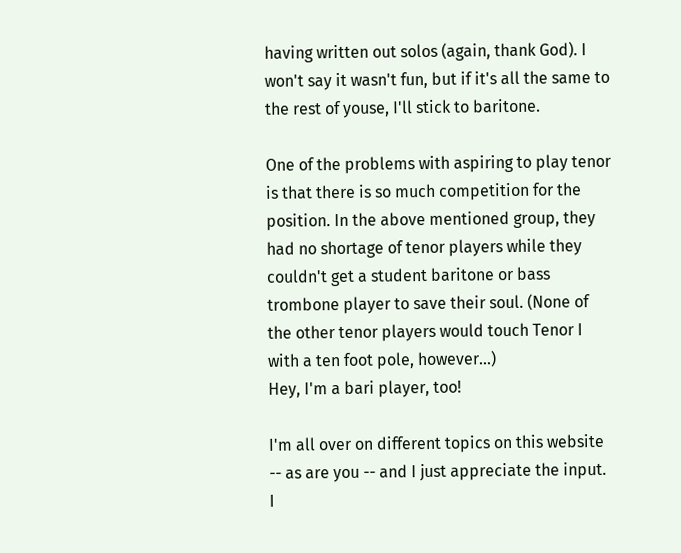having written out solos (again, thank God). I won't say it wasn't fun, but if it's all the same to the rest of youse, I'll stick to baritone.

One of the problems with aspiring to play tenor is that there is so much competition for the position. In the above mentioned group, they had no shortage of tenor players while they couldn't get a student baritone or bass trombone player to save their soul. (None of the other tenor players would touch Tenor I with a ten foot pole, however...)
Hey, I'm a bari player, too!

I'm all over on different topics on this website -- as are you -- and I just appreciate the input. I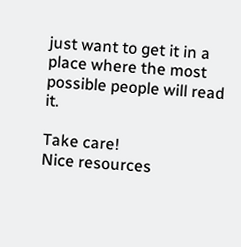just want to get it in a place where the most possible people will read it.

Take care!
Nice resources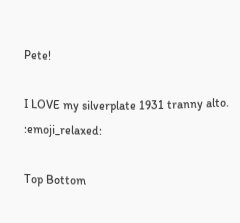Pete!

I LOVE my silverplate 1931 tranny alto. :emoji_relaxed:

Top Bottom